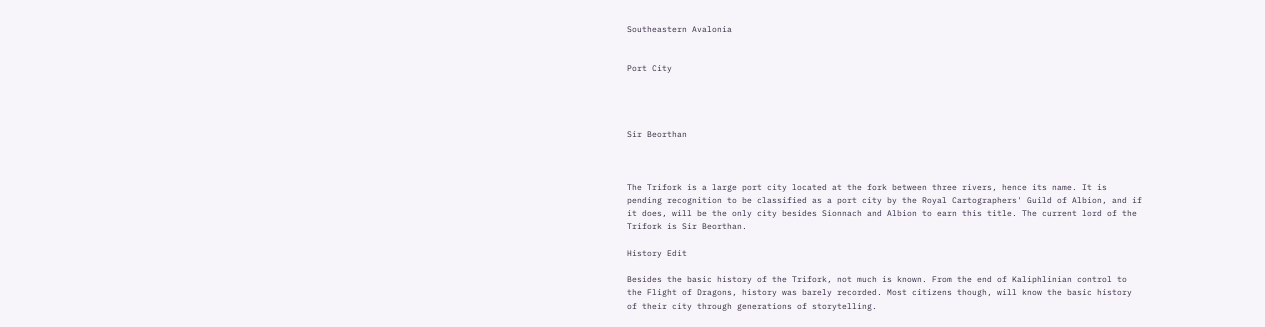Southeastern Avalonia


Port City




Sir Beorthan



The Trifork is a large port city located at the fork between three rivers, hence its name. It is pending recognition to be classified as a port city by the Royal Cartographers' Guild of Albion, and if it does, will be the only city besides Sionnach and Albion to earn this title. The current lord of the Trifork is Sir Beorthan.

History Edit

Besides the basic history of the Trifork, not much is known. From the end of Kaliphlinian control to the Flight of Dragons, history was barely recorded. Most citizens though, will know the basic history of their city through generations of storytelling.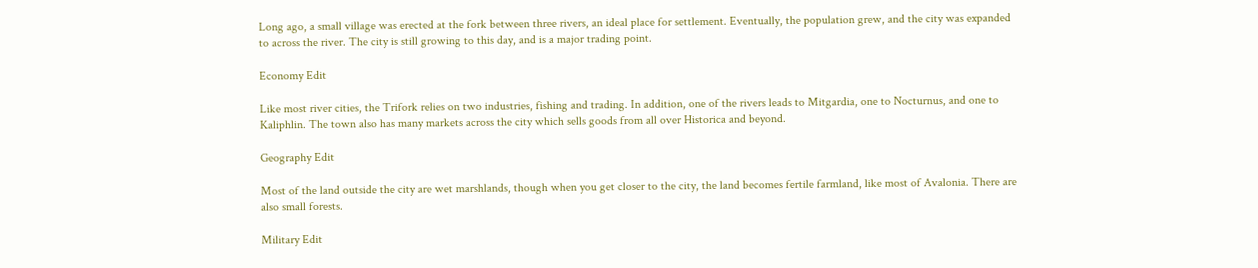Long ago, a small village was erected at the fork between three rivers, an ideal place for settlement. Eventually, the population grew, and the city was expanded to across the river. The city is still growing to this day, and is a major trading point.

Economy Edit

Like most river cities, the Trifork relies on two industries, fishing and trading. In addition, one of the rivers leads to Mitgardia, one to Nocturnus, and one to Kaliphlin. The town also has many markets across the city which sells goods from all over Historica and beyond.

Geography Edit

Most of the land outside the city are wet marshlands, though when you get closer to the city, the land becomes fertile farmland, like most of Avalonia. There are also small forests.

Military Edit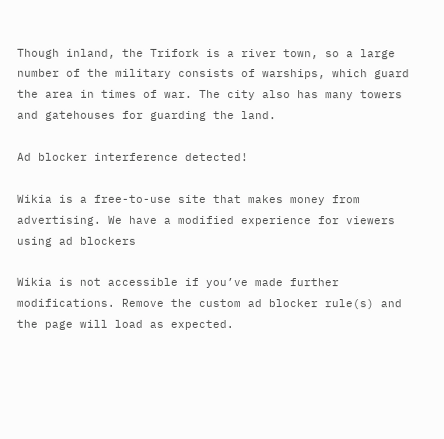Though inland, the Trifork is a river town, so a large number of the military consists of warships, which guard the area in times of war. The city also has many towers and gatehouses for guarding the land.

Ad blocker interference detected!

Wikia is a free-to-use site that makes money from advertising. We have a modified experience for viewers using ad blockers

Wikia is not accessible if you’ve made further modifications. Remove the custom ad blocker rule(s) and the page will load as expected.